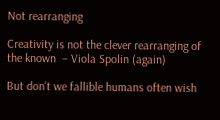Not rearranging

Creativity is not the clever rearranging of the known  – Viola Spolin (again)

But don’t we fallible humans often wish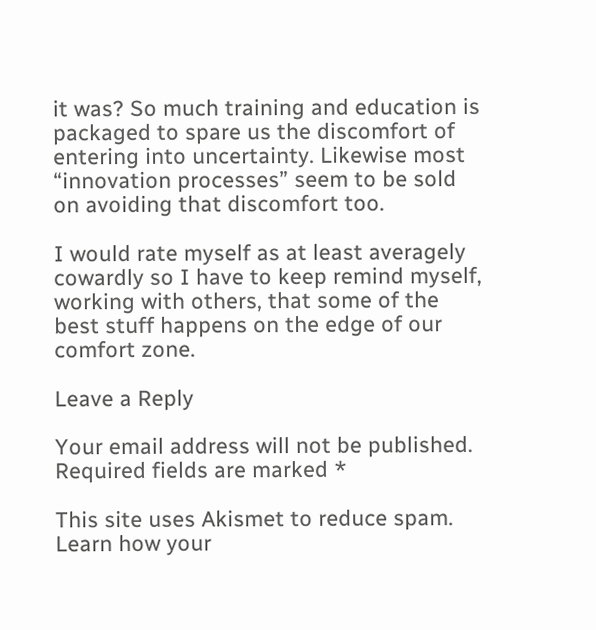it was? So much training and education is packaged to spare us the discomfort of entering into uncertainty. Likewise most “innovation processes” seem to be sold on avoiding that discomfort too.

I would rate myself as at least averagely cowardly so I have to keep remind myself, working with others, that some of the best stuff happens on the edge of our comfort zone.

Leave a Reply

Your email address will not be published. Required fields are marked *

This site uses Akismet to reduce spam. Learn how your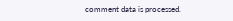comment data is processed.